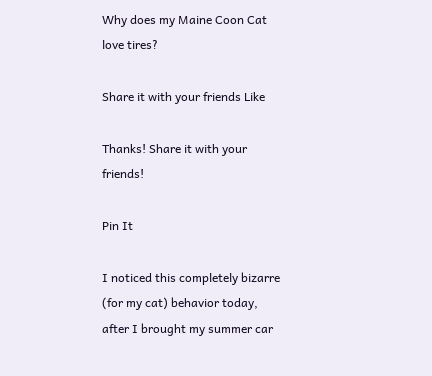Why does my Maine Coon Cat love tires?

Share it with your friends Like

Thanks! Share it with your friends!

Pin It

I noticed this completely bizarre (for my cat) behavior today, after I brought my summer car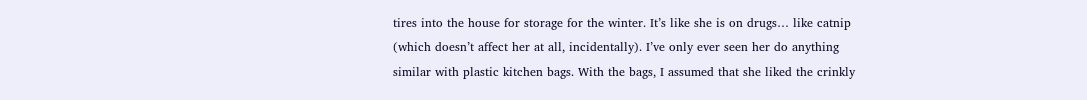tires into the house for storage for the winter. It’s like she is on drugs… like catnip (which doesn’t affect her at all, incidentally). I’ve only ever seen her do anything similar with plastic kitchen bags. With the bags, I assumed that she liked the crinkly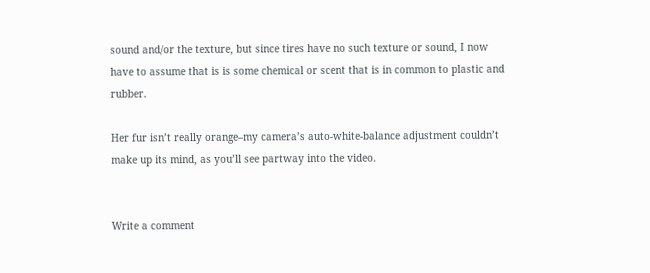sound and/or the texture, but since tires have no such texture or sound, I now have to assume that is is some chemical or scent that is in common to plastic and rubber.

Her fur isn’t really orange–my camera’s auto-white-balance adjustment couldn’t make up its mind, as you’ll see partway into the video.


Write a comment